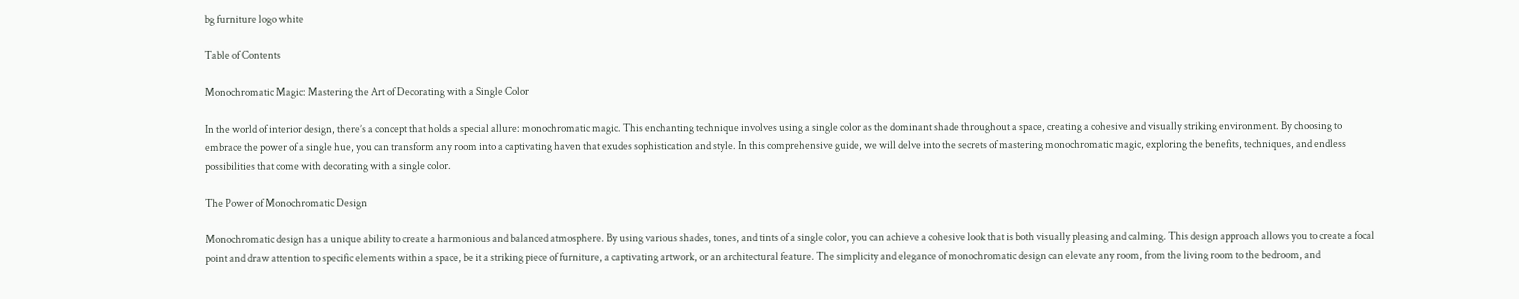bg furniture logo white

Table of Contents

Monochromatic Magic: Mastering the Art of Decorating with a Single Color

In the world of interior design, there’s a concept that holds a special allure: monochromatic magic. This enchanting technique involves using a single color as the dominant shade throughout a space, creating a cohesive and visually striking environment. By choosing to embrace the power of a single hue, you can transform any room into a captivating haven that exudes sophistication and style. In this comprehensive guide, we will delve into the secrets of mastering monochromatic magic, exploring the benefits, techniques, and endless possibilities that come with decorating with a single color.

The Power of Monochromatic Design

Monochromatic design has a unique ability to create a harmonious and balanced atmosphere. By using various shades, tones, and tints of a single color, you can achieve a cohesive look that is both visually pleasing and calming. This design approach allows you to create a focal point and draw attention to specific elements within a space, be it a striking piece of furniture, a captivating artwork, or an architectural feature. The simplicity and elegance of monochromatic design can elevate any room, from the living room to the bedroom, and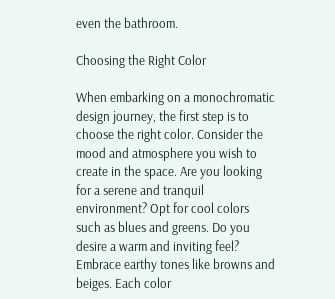even the bathroom.

Choosing the Right Color

When embarking on a monochromatic design journey, the first step is to choose the right color. Consider the mood and atmosphere you wish to create in the space. Are you looking for a serene and tranquil environment? Opt for cool colors such as blues and greens. Do you desire a warm and inviting feel? Embrace earthy tones like browns and beiges. Each color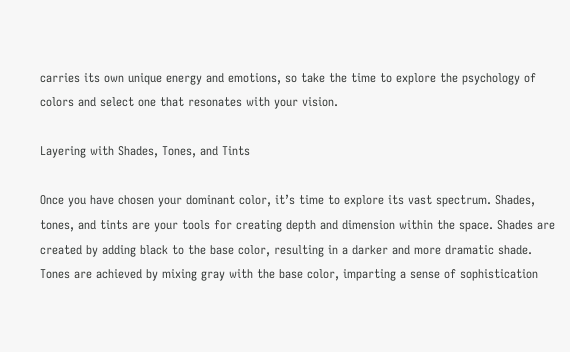carries its own unique energy and emotions, so take the time to explore the psychology of colors and select one that resonates with your vision.

Layering with Shades, Tones, and Tints

Once you have chosen your dominant color, it’s time to explore its vast spectrum. Shades, tones, and tints are your tools for creating depth and dimension within the space. Shades are created by adding black to the base color, resulting in a darker and more dramatic shade. Tones are achieved by mixing gray with the base color, imparting a sense of sophistication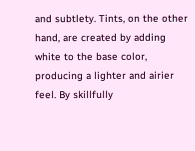and subtlety. Tints, on the other hand, are created by adding white to the base color, producing a lighter and airier feel. By skillfully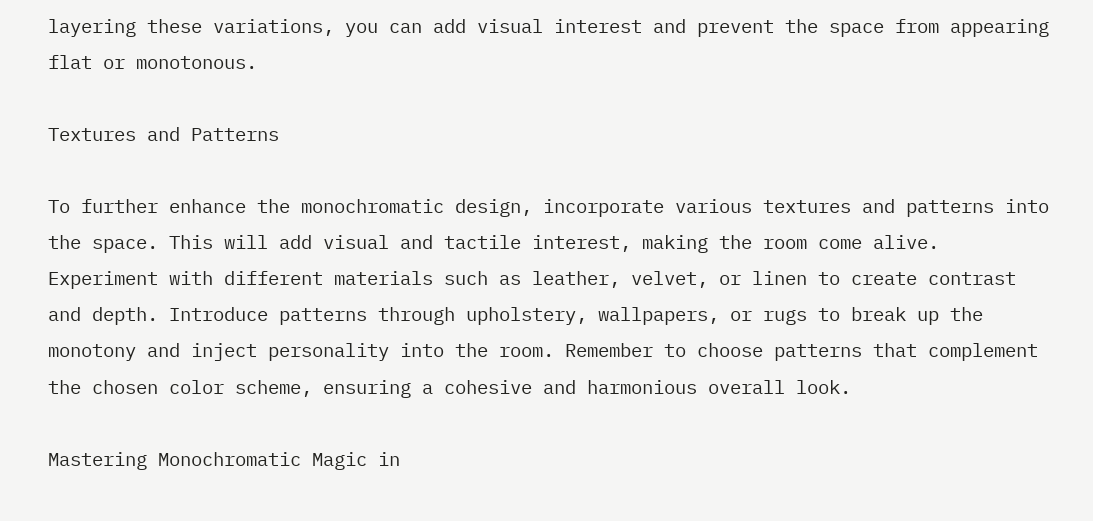layering these variations, you can add visual interest and prevent the space from appearing flat or monotonous.

Textures and Patterns

To further enhance the monochromatic design, incorporate various textures and patterns into the space. This will add visual and tactile interest, making the room come alive. Experiment with different materials such as leather, velvet, or linen to create contrast and depth. Introduce patterns through upholstery, wallpapers, or rugs to break up the monotony and inject personality into the room. Remember to choose patterns that complement the chosen color scheme, ensuring a cohesive and harmonious overall look.

Mastering Monochromatic Magic in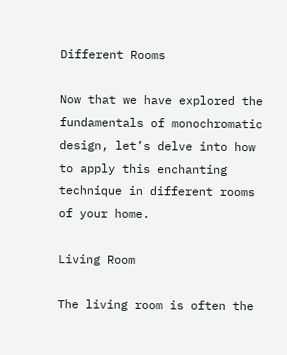Different Rooms

Now that we have explored the fundamentals of monochromatic design, let’s delve into how to apply this enchanting technique in different rooms of your home.

Living Room

The living room is often the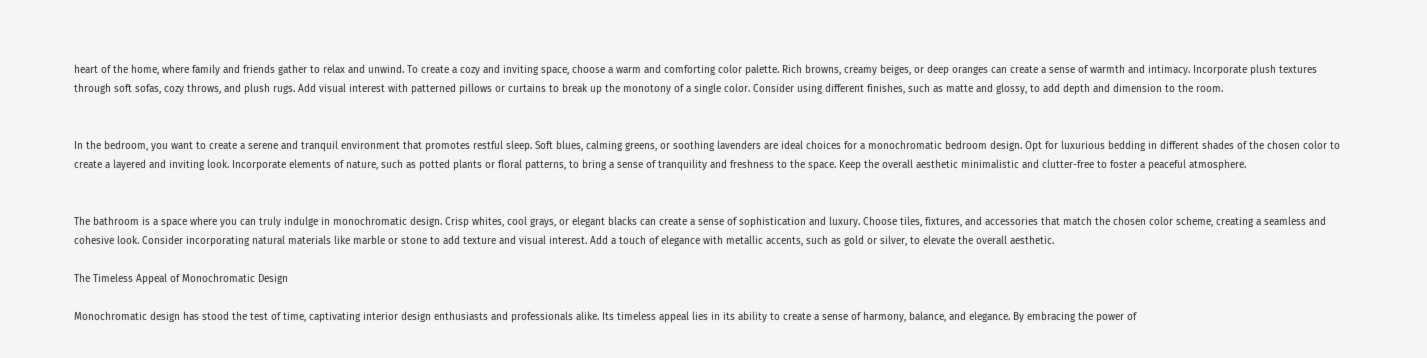heart of the home, where family and friends gather to relax and unwind. To create a cozy and inviting space, choose a warm and comforting color palette. Rich browns, creamy beiges, or deep oranges can create a sense of warmth and intimacy. Incorporate plush textures through soft sofas, cozy throws, and plush rugs. Add visual interest with patterned pillows or curtains to break up the monotony of a single color. Consider using different finishes, such as matte and glossy, to add depth and dimension to the room.


In the bedroom, you want to create a serene and tranquil environment that promotes restful sleep. Soft blues, calming greens, or soothing lavenders are ideal choices for a monochromatic bedroom design. Opt for luxurious bedding in different shades of the chosen color to create a layered and inviting look. Incorporate elements of nature, such as potted plants or floral patterns, to bring a sense of tranquility and freshness to the space. Keep the overall aesthetic minimalistic and clutter-free to foster a peaceful atmosphere.


The bathroom is a space where you can truly indulge in monochromatic design. Crisp whites, cool grays, or elegant blacks can create a sense of sophistication and luxury. Choose tiles, fixtures, and accessories that match the chosen color scheme, creating a seamless and cohesive look. Consider incorporating natural materials like marble or stone to add texture and visual interest. Add a touch of elegance with metallic accents, such as gold or silver, to elevate the overall aesthetic.

The Timeless Appeal of Monochromatic Design

Monochromatic design has stood the test of time, captivating interior design enthusiasts and professionals alike. Its timeless appeal lies in its ability to create a sense of harmony, balance, and elegance. By embracing the power of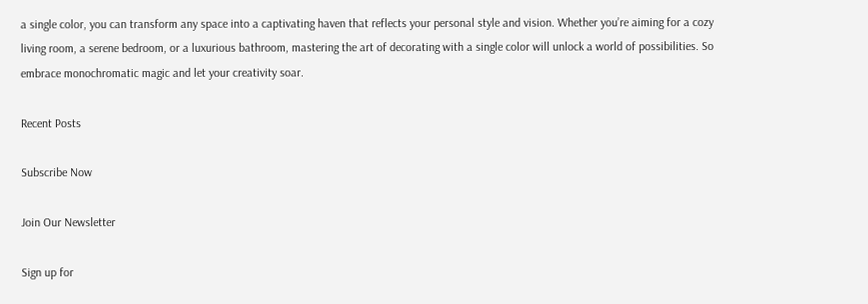a single color, you can transform any space into a captivating haven that reflects your personal style and vision. Whether you’re aiming for a cozy living room, a serene bedroom, or a luxurious bathroom, mastering the art of decorating with a single color will unlock a world of possibilities. So embrace monochromatic magic and let your creativity soar.

Recent Posts

Subscribe Now

Join Our Newsletter

Sign up for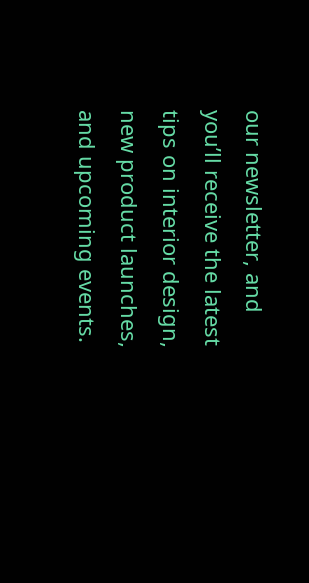our newsletter, and you’ll receive the latest tips on interior design, new product launches, and upcoming events.